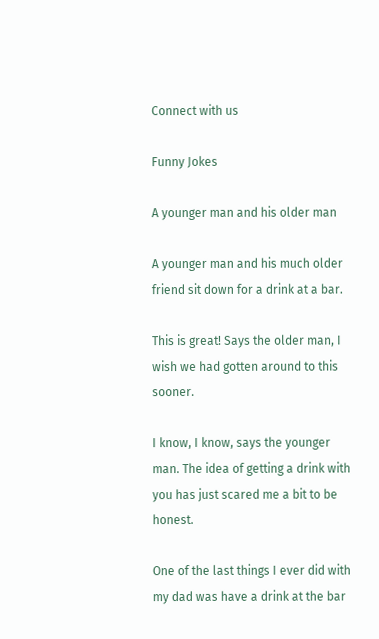Connect with us

Funny Jokes

A younger man and his older man

A younger man and his much older friend sit down for a drink at a bar.

This is great! Says the older man, I wish we had gotten around to this sooner.

I know, I know, says the younger man. The idea of getting a drink with you has just scared me a bit to be honest.

One of the last things I ever did with my dad was have a drink at the bar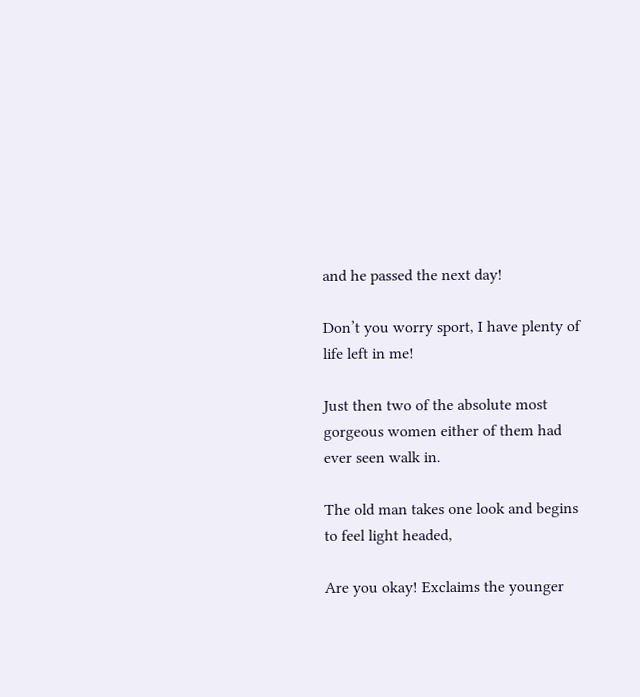and he passed the next day!

Don’t you worry sport, I have plenty of life left in me!

Just then two of the absolute most gorgeous women either of them had ever seen walk in.

The old man takes one look and begins to feel light headed,

Are you okay! Exclaims the younger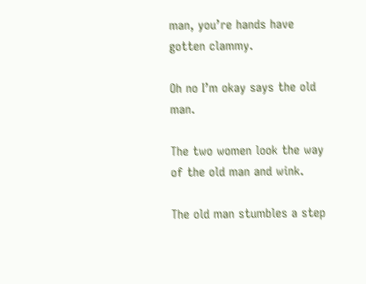man, you’re hands have gotten clammy.

Oh no I’m okay says the old man.

The two women look the way of the old man and wink.

The old man stumbles a step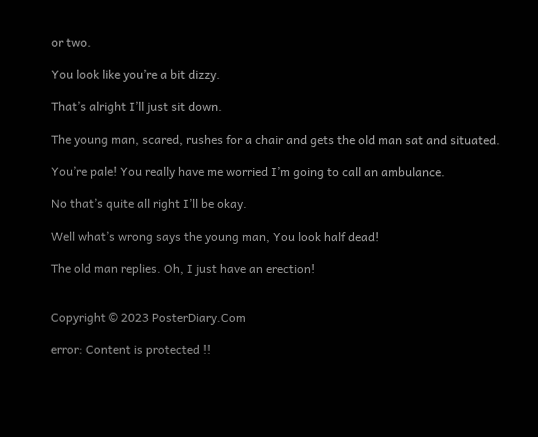or two.

You look like you’re a bit dizzy.

That’s alright I’ll just sit down.

The young man, scared, rushes for a chair and gets the old man sat and situated.

You’re pale! You really have me worried I’m going to call an ambulance.

No that’s quite all right I’ll be okay.

Well what’s wrong says the young man, You look half dead!

The old man replies. Oh, I just have an erection!


Copyright © 2023 PosterDiary.Com

error: Content is protected !!